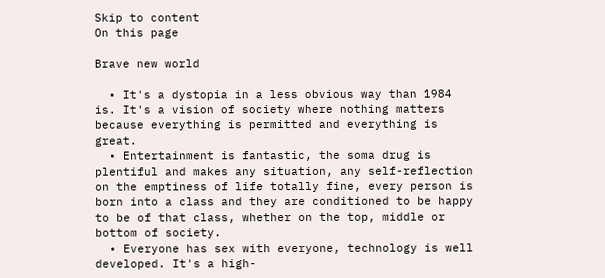Skip to content
On this page

Brave new world

  • It's a dystopia in a less obvious way than 1984 is. It's a vision of society where nothing matters because everything is permitted and everything is great.
  • Entertainment is fantastic, the soma drug is plentiful and makes any situation, any self-reflection on the emptiness of life totally fine, every person is born into a class and they are conditioned to be happy to be of that class, whether on the top, middle or bottom of society.
  • Everyone has sex with everyone, technology is well developed. It's a high-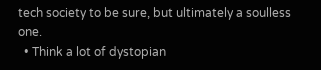tech society to be sure, but ultimately a soulless one.
  • Think a lot of dystopian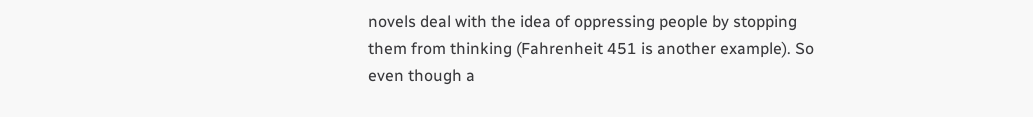novels deal with the idea of oppressing people by stopping them from thinking (Fahrenheit 451 is another example). So even though a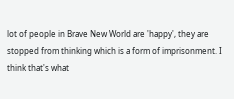lot of people in Brave New World are 'happy', they are stopped from thinking which is a form of imprisonment. I think that's what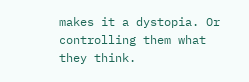makes it a dystopia. Or controlling them what they think.